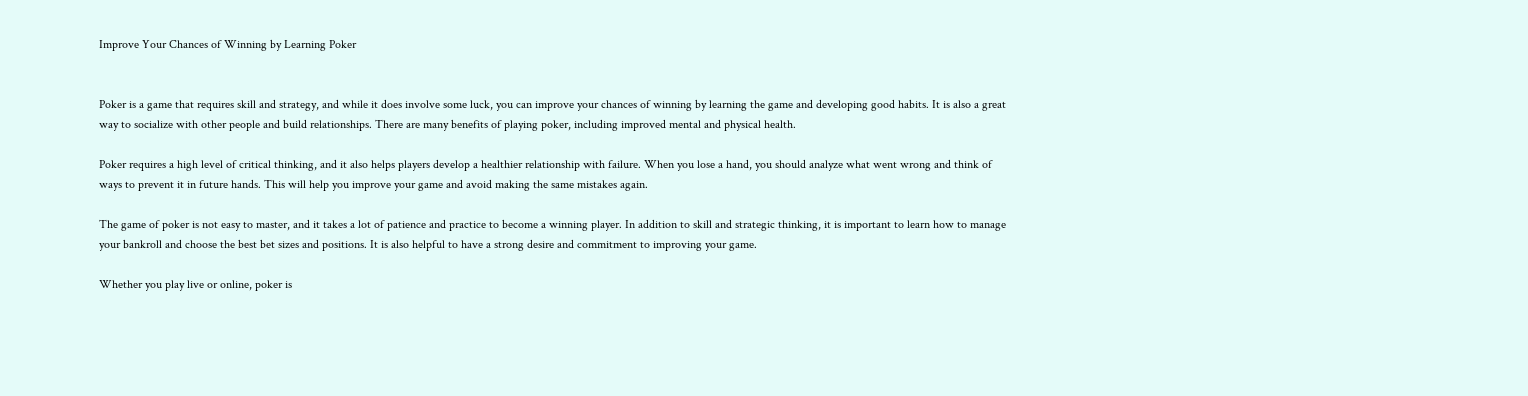Improve Your Chances of Winning by Learning Poker


Poker is a game that requires skill and strategy, and while it does involve some luck, you can improve your chances of winning by learning the game and developing good habits. It is also a great way to socialize with other people and build relationships. There are many benefits of playing poker, including improved mental and physical health.

Poker requires a high level of critical thinking, and it also helps players develop a healthier relationship with failure. When you lose a hand, you should analyze what went wrong and think of ways to prevent it in future hands. This will help you improve your game and avoid making the same mistakes again.

The game of poker is not easy to master, and it takes a lot of patience and practice to become a winning player. In addition to skill and strategic thinking, it is important to learn how to manage your bankroll and choose the best bet sizes and positions. It is also helpful to have a strong desire and commitment to improving your game.

Whether you play live or online, poker is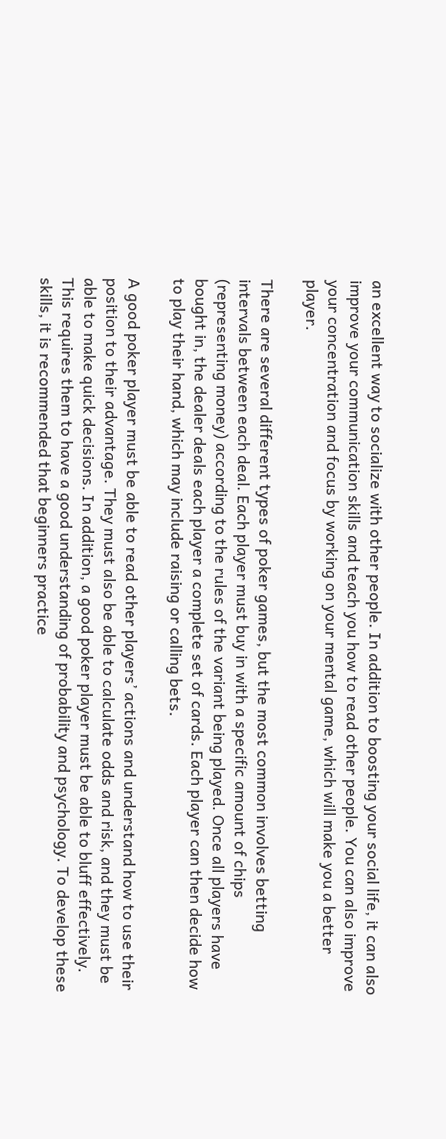an excellent way to socialize with other people. In addition to boosting your social life, it can also improve your communication skills and teach you how to read other people. You can also improve your concentration and focus by working on your mental game, which will make you a better player.

There are several different types of poker games, but the most common involves betting intervals between each deal. Each player must buy in with a specific amount of chips (representing money) according to the rules of the variant being played. Once all players have bought in, the dealer deals each player a complete set of cards. Each player can then decide how to play their hand, which may include raising or calling bets.

A good poker player must be able to read other players’ actions and understand how to use their position to their advantage. They must also be able to calculate odds and risk, and they must be able to make quick decisions. In addition, a good poker player must be able to bluff effectively. This requires them to have a good understanding of probability and psychology. To develop these skills, it is recommended that beginners practice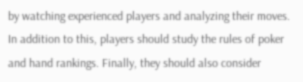by watching experienced players and analyzing their moves. In addition to this, players should study the rules of poker and hand rankings. Finally, they should also consider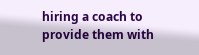hiring a coach to provide them with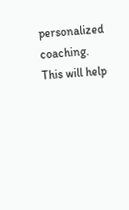personalized coaching. This will help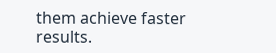them achieve faster results.